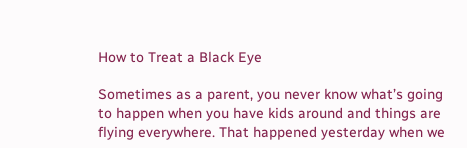How to Treat a Black Eye

Sometimes as a parent, you never know what’s going to happen when you have kids around and things are flying everywhere. That happened yesterday when we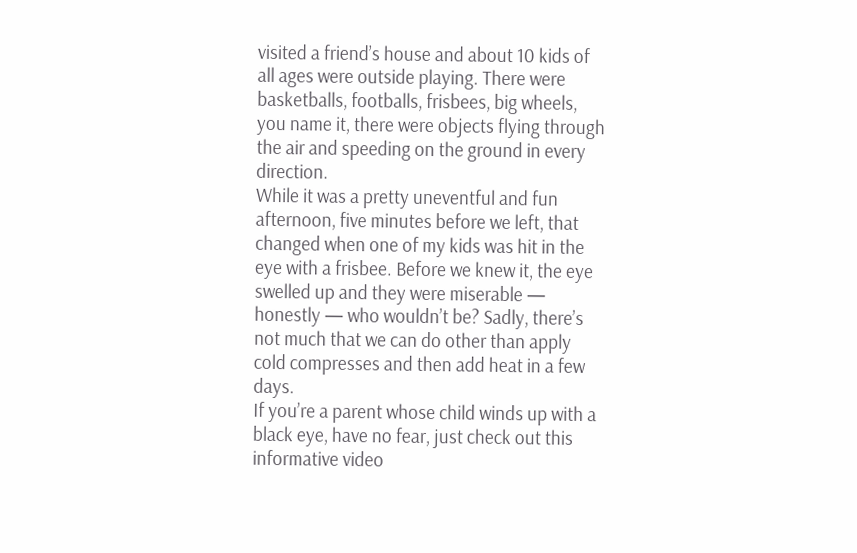visited a friend’s house and about 10 kids of all ages were outside playing. There were basketballs, footballs, frisbees, big wheels, you name it, there were objects flying through the air and speeding on the ground in every direction.
While it was a pretty uneventful and fun afternoon, five minutes before we left, that changed when one of my kids was hit in the eye with a frisbee. Before we knew it, the eye swelled up and they were miserable — honestly — who wouldn’t be? Sadly, there’s not much that we can do other than apply cold compresses and then add heat in a few days.
If you’re a parent whose child winds up with a black eye, have no fear, just check out this informative video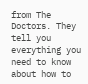from The Doctors. They tell you everything you need to know about how to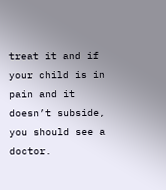treat it and if your child is in pain and it doesn’t subside, you should see a doctor.